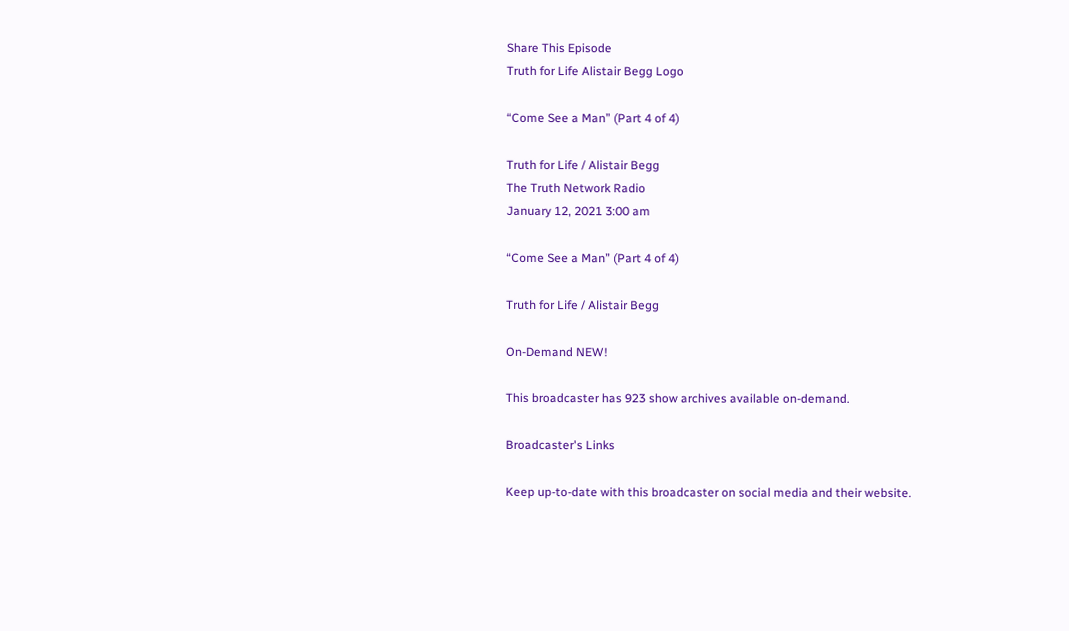Share This Episode
Truth for Life Alistair Begg Logo

“Come See a Man” (Part 4 of 4)

Truth for Life / Alistair Begg
The Truth Network Radio
January 12, 2021 3:00 am

“Come See a Man” (Part 4 of 4)

Truth for Life / Alistair Begg

On-Demand NEW!

This broadcaster has 923 show archives available on-demand.

Broadcaster's Links

Keep up-to-date with this broadcaster on social media and their website.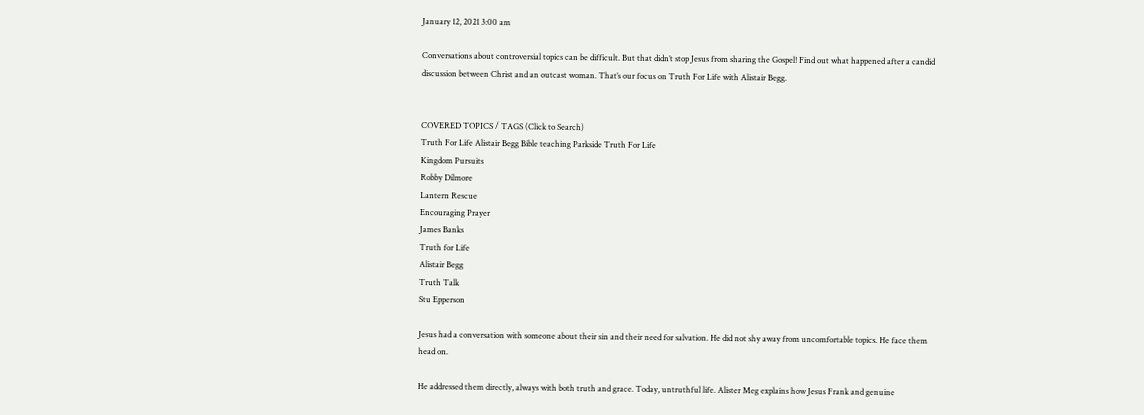January 12, 2021 3:00 am

Conversations about controversial topics can be difficult. But that didn’t stop Jesus from sharing the Gospel! Find out what happened after a candid discussion between Christ and an outcast woman. That’s our focus on Truth For Life with Alistair Begg.


COVERED TOPICS / TAGS (Click to Search)
Truth For Life Alistair Begg Bible teaching Parkside Truth For Life
Kingdom Pursuits
Robby Dilmore
Lantern Rescue
Encouraging Prayer
James Banks
Truth for Life
Alistair Begg
Truth Talk
Stu Epperson

Jesus had a conversation with someone about their sin and their need for salvation. He did not shy away from uncomfortable topics. He face them head on.

He addressed them directly, always with both truth and grace. Today, untruthful life. Alister Meg explains how Jesus Frank and genuine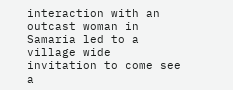interaction with an outcast woman in Samaria led to a village wide invitation to come see a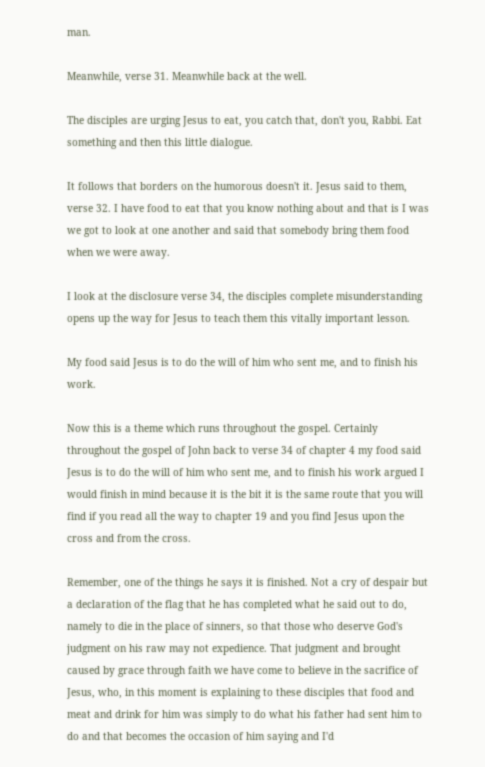man.

Meanwhile, verse 31. Meanwhile back at the well.

The disciples are urging Jesus to eat, you catch that, don't you, Rabbi. Eat something and then this little dialogue.

It follows that borders on the humorous doesn't it. Jesus said to them, verse 32. I have food to eat that you know nothing about and that is I was we got to look at one another and said that somebody bring them food when we were away.

I look at the disclosure verse 34, the disciples complete misunderstanding opens up the way for Jesus to teach them this vitally important lesson.

My food said Jesus is to do the will of him who sent me, and to finish his work.

Now this is a theme which runs throughout the gospel. Certainly throughout the gospel of John back to verse 34 of chapter 4 my food said Jesus is to do the will of him who sent me, and to finish his work argued I would finish in mind because it is the bit it is the same route that you will find if you read all the way to chapter 19 and you find Jesus upon the cross and from the cross.

Remember, one of the things he says it is finished. Not a cry of despair but a declaration of the flag that he has completed what he said out to do, namely to die in the place of sinners, so that those who deserve God's judgment on his raw may not expedience. That judgment and brought caused by grace through faith we have come to believe in the sacrifice of Jesus, who, in this moment is explaining to these disciples that food and meat and drink for him was simply to do what his father had sent him to do and that becomes the occasion of him saying and I'd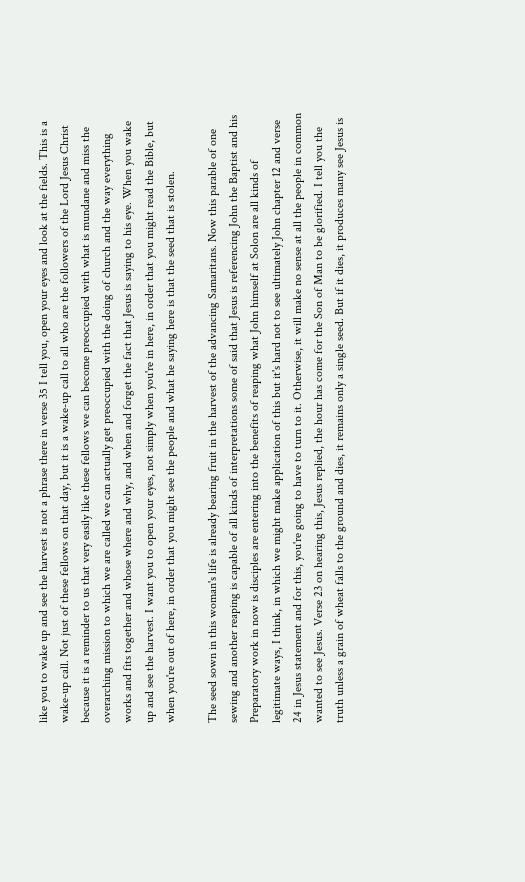like you to wake up and see the harvest is not a phrase there in verse 35 I tell you, open your eyes and look at the fields. This is a wake-up call. Not just of these fellows on that day, but it is a wake-up call to all who are the followers of the Lord Jesus Christ because it is a reminder to us that very easily like these fellows we can become preoccupied with what is mundane and miss the overarching mission to which we are called we can actually get preoccupied with the doing of church and the way everything works and fits together and whose where and why, and when and forget the fact that Jesus is saying to his eye. When you wake up and see the harvest. I want you to open your eyes, not simply when you're in here, in order that you might read the Bible, but when you're out of here, in order that you might see the people and what he saying here is that the seed that is stolen.

The seed sown in this woman's life is already bearing fruit in the harvest of the advancing Samaritans. Now this parable of one sewing and another reaping is capable of all kinds of interpretations some of said that Jesus is referencing John the Baptist and his Preparatory work in now is disciples are entering into the benefits of reaping what John himself at Solon are all kinds of legitimate ways, I think, in which we might make application of this but it's hard not to see ultimately John chapter 12 and verse 24 in Jesus statement and for this, you're going to have to turn to it. Otherwise, it will make no sense at all the people in common wanted to see Jesus. Verse 23 on hearing this, Jesus replied, the hour has come for the Son of Man to be glorified. I tell you the truth unless a grain of wheat falls to the ground and dies, it remains only a single seed. But if it dies, it produces many see Jesus is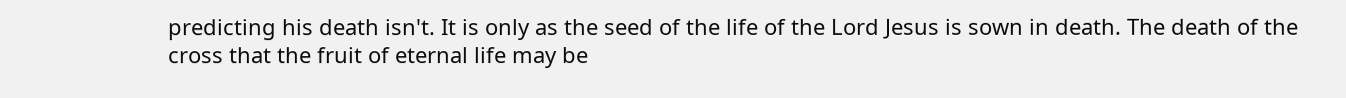predicting his death isn't. It is only as the seed of the life of the Lord Jesus is sown in death. The death of the cross that the fruit of eternal life may be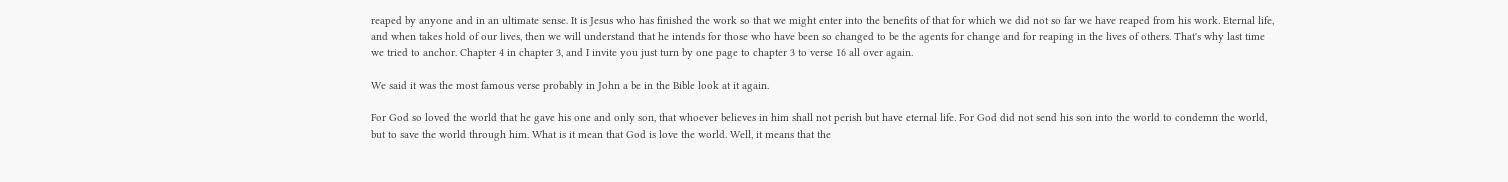reaped by anyone and in an ultimate sense. It is Jesus who has finished the work so that we might enter into the benefits of that for which we did not so far we have reaped from his work. Eternal life, and when takes hold of our lives, then we will understand that he intends for those who have been so changed to be the agents for change and for reaping in the lives of others. That's why last time we tried to anchor. Chapter 4 in chapter 3, and I invite you just turn by one page to chapter 3 to verse 16 all over again.

We said it was the most famous verse probably in John a be in the Bible look at it again.

For God so loved the world that he gave his one and only son, that whoever believes in him shall not perish but have eternal life. For God did not send his son into the world to condemn the world, but to save the world through him. What is it mean that God is love the world. Well, it means that the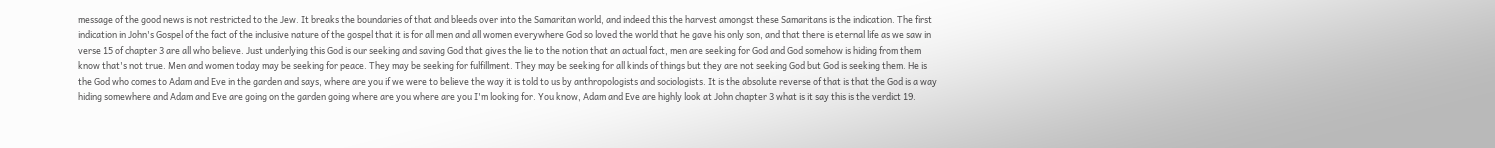message of the good news is not restricted to the Jew. It breaks the boundaries of that and bleeds over into the Samaritan world, and indeed this the harvest amongst these Samaritans is the indication. The first indication in John's Gospel of the fact of the inclusive nature of the gospel that it is for all men and all women everywhere God so loved the world that he gave his only son, and that there is eternal life as we saw in verse 15 of chapter 3 are all who believe. Just underlying this God is our seeking and saving God that gives the lie to the notion that an actual fact, men are seeking for God and God somehow is hiding from them know that's not true. Men and women today may be seeking for peace. They may be seeking for fulfillment. They may be seeking for all kinds of things but they are not seeking God but God is seeking them. He is the God who comes to Adam and Eve in the garden and says, where are you if we were to believe the way it is told to us by anthropologists and sociologists. It is the absolute reverse of that is that the God is a way hiding somewhere and Adam and Eve are going on the garden going where are you where are you I'm looking for. You know, Adam and Eve are highly look at John chapter 3 what is it say this is the verdict 19.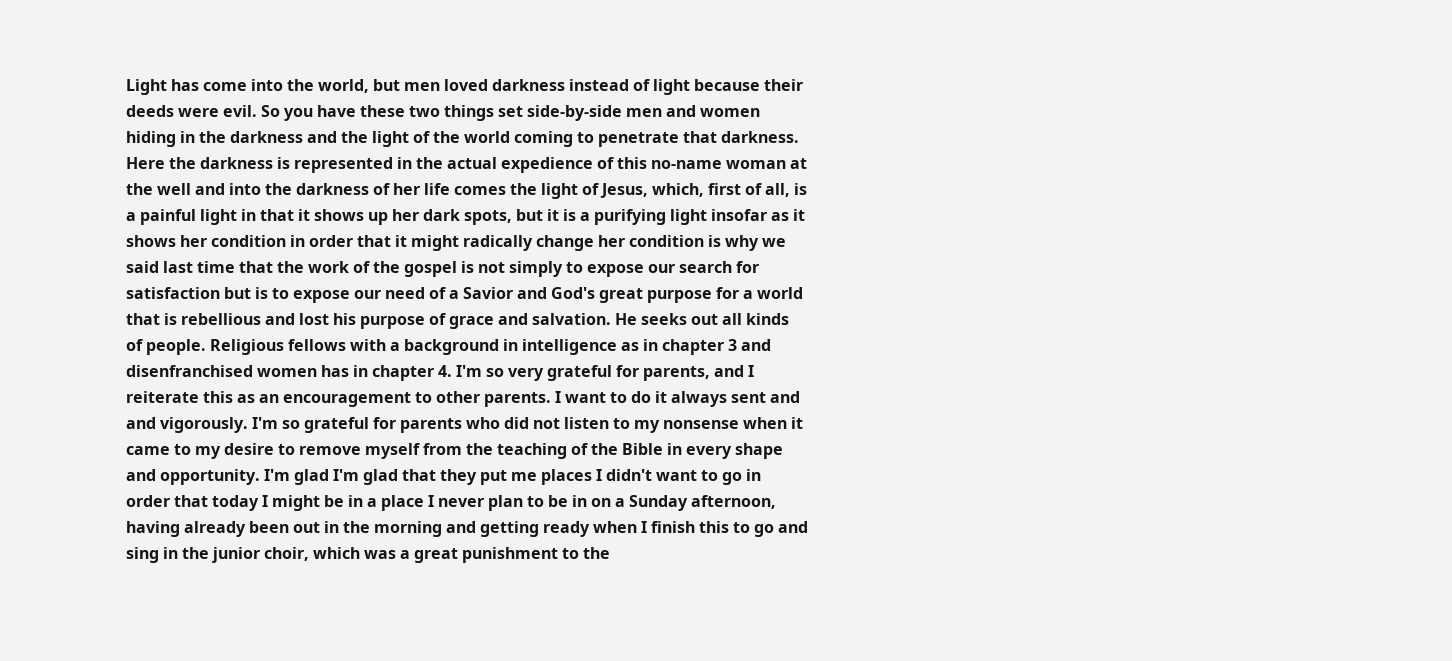Light has come into the world, but men loved darkness instead of light because their deeds were evil. So you have these two things set side-by-side men and women hiding in the darkness and the light of the world coming to penetrate that darkness. Here the darkness is represented in the actual expedience of this no-name woman at the well and into the darkness of her life comes the light of Jesus, which, first of all, is a painful light in that it shows up her dark spots, but it is a purifying light insofar as it shows her condition in order that it might radically change her condition is why we said last time that the work of the gospel is not simply to expose our search for satisfaction but is to expose our need of a Savior and God's great purpose for a world that is rebellious and lost his purpose of grace and salvation. He seeks out all kinds of people. Religious fellows with a background in intelligence as in chapter 3 and disenfranchised women has in chapter 4. I'm so very grateful for parents, and I reiterate this as an encouragement to other parents. I want to do it always sent and and vigorously. I'm so grateful for parents who did not listen to my nonsense when it came to my desire to remove myself from the teaching of the Bible in every shape and opportunity. I'm glad I'm glad that they put me places I didn't want to go in order that today I might be in a place I never plan to be in on a Sunday afternoon, having already been out in the morning and getting ready when I finish this to go and sing in the junior choir, which was a great punishment to the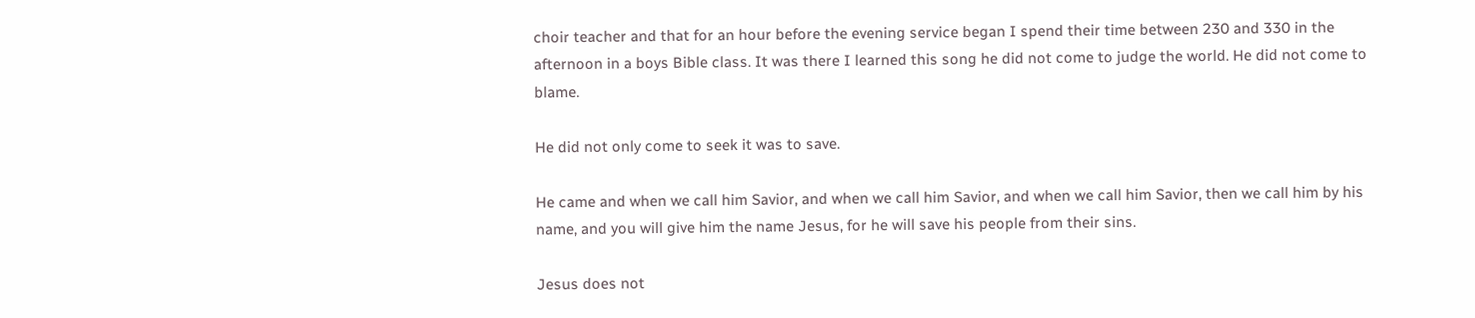choir teacher and that for an hour before the evening service began I spend their time between 230 and 330 in the afternoon in a boys Bible class. It was there I learned this song he did not come to judge the world. He did not come to blame.

He did not only come to seek it was to save.

He came and when we call him Savior, and when we call him Savior, and when we call him Savior, then we call him by his name, and you will give him the name Jesus, for he will save his people from their sins.

Jesus does not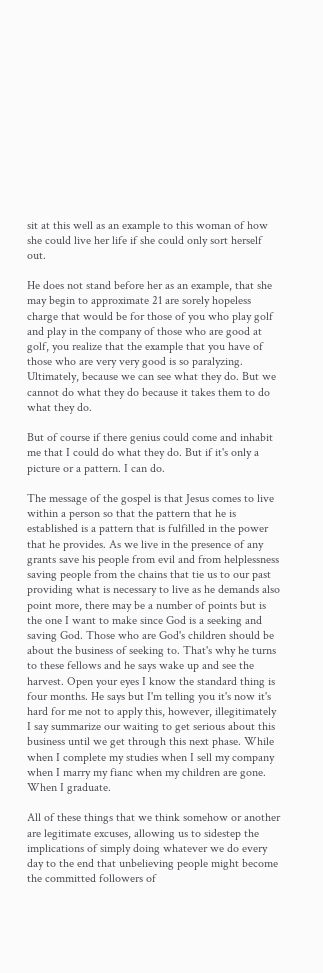sit at this well as an example to this woman of how she could live her life if she could only sort herself out.

He does not stand before her as an example, that she may begin to approximate 21 are sorely hopeless charge that would be for those of you who play golf and play in the company of those who are good at golf, you realize that the example that you have of those who are very very good is so paralyzing. Ultimately, because we can see what they do. But we cannot do what they do because it takes them to do what they do.

But of course if there genius could come and inhabit me that I could do what they do. But if it's only a picture or a pattern. I can do.

The message of the gospel is that Jesus comes to live within a person so that the pattern that he is established is a pattern that is fulfilled in the power that he provides. As we live in the presence of any grants save his people from evil and from helplessness saving people from the chains that tie us to our past providing what is necessary to live as he demands also point more, there may be a number of points but is the one I want to make since God is a seeking and saving God. Those who are God's children should be about the business of seeking to. That's why he turns to these fellows and he says wake up and see the harvest. Open your eyes I know the standard thing is four months. He says but I'm telling you it's now it's hard for me not to apply this, however, illegitimately I say summarize our waiting to get serious about this business until we get through this next phase. While when I complete my studies when I sell my company when I marry my fianc when my children are gone. When I graduate.

All of these things that we think somehow or another are legitimate excuses, allowing us to sidestep the implications of simply doing whatever we do every day to the end that unbelieving people might become the committed followers of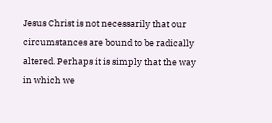Jesus Christ is not necessarily that our circumstances are bound to be radically altered. Perhaps it is simply that the way in which we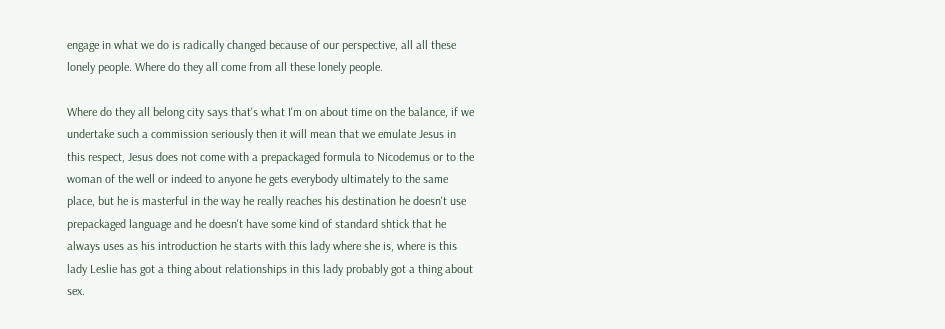engage in what we do is radically changed because of our perspective, all all these lonely people. Where do they all come from all these lonely people.

Where do they all belong city says that's what I'm on about time on the balance, if we undertake such a commission seriously then it will mean that we emulate Jesus in this respect, Jesus does not come with a prepackaged formula to Nicodemus or to the woman of the well or indeed to anyone he gets everybody ultimately to the same place, but he is masterful in the way he really reaches his destination he doesn't use prepackaged language and he doesn't have some kind of standard shtick that he always uses as his introduction he starts with this lady where she is, where is this lady Leslie has got a thing about relationships in this lady probably got a thing about sex.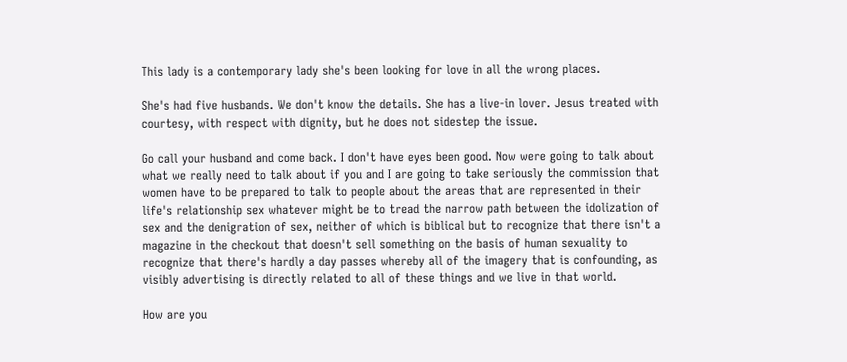This lady is a contemporary lady she's been looking for love in all the wrong places.

She's had five husbands. We don't know the details. She has a live-in lover. Jesus treated with courtesy, with respect with dignity, but he does not sidestep the issue.

Go call your husband and come back. I don't have eyes been good. Now were going to talk about what we really need to talk about if you and I are going to take seriously the commission that women have to be prepared to talk to people about the areas that are represented in their life's relationship sex whatever might be to tread the narrow path between the idolization of sex and the denigration of sex, neither of which is biblical but to recognize that there isn't a magazine in the checkout that doesn't sell something on the basis of human sexuality to recognize that there's hardly a day passes whereby all of the imagery that is confounding, as visibly advertising is directly related to all of these things and we live in that world.

How are you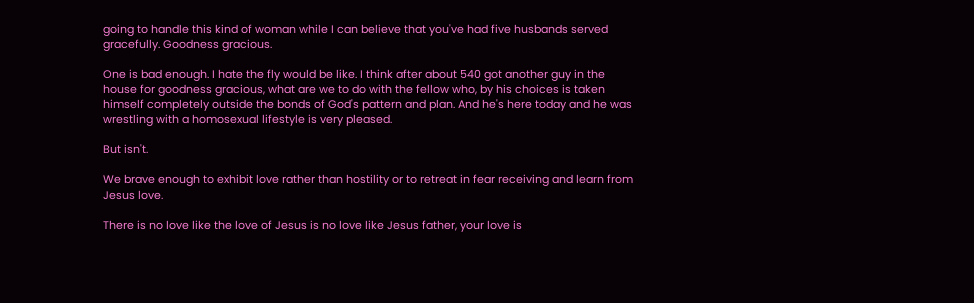going to handle this kind of woman while I can believe that you've had five husbands served gracefully. Goodness gracious.

One is bad enough. I hate the fly would be like. I think after about 540 got another guy in the house for goodness gracious, what are we to do with the fellow who, by his choices is taken himself completely outside the bonds of God's pattern and plan. And he's here today and he was wrestling with a homosexual lifestyle is very pleased.

But isn't.

We brave enough to exhibit love rather than hostility or to retreat in fear receiving and learn from Jesus love.

There is no love like the love of Jesus is no love like Jesus father, your love is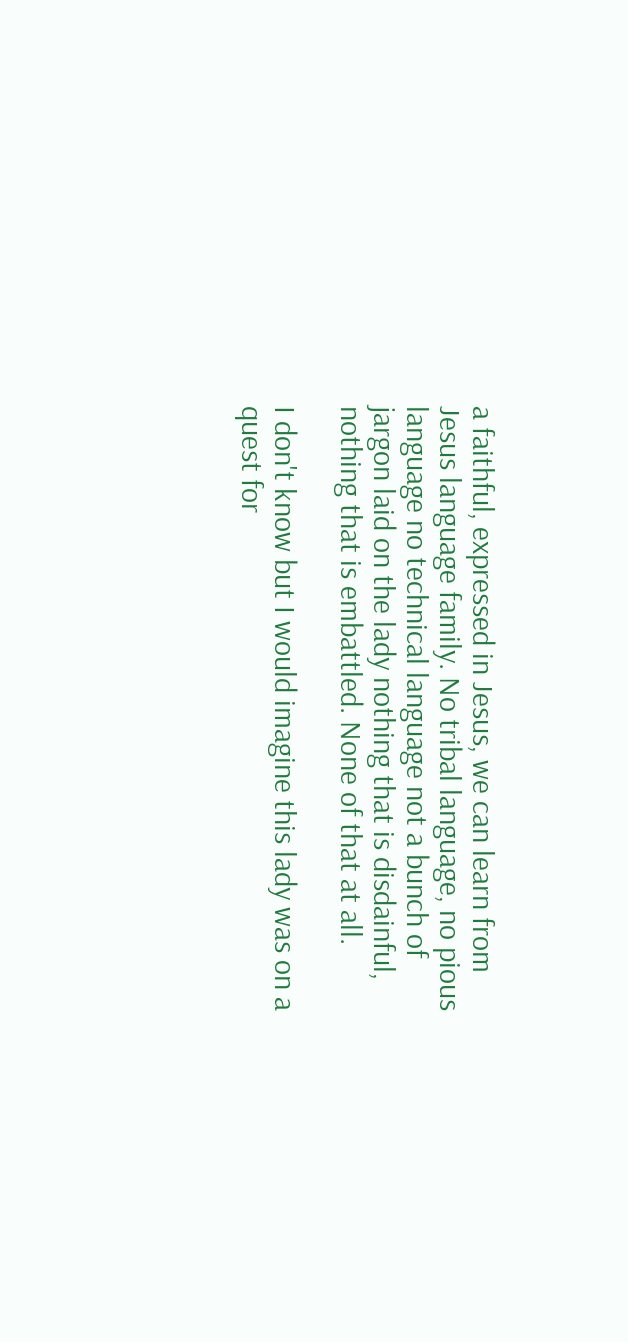a faithful, expressed in Jesus, we can learn from Jesus language family. No tribal language, no pious language no technical language not a bunch of jargon laid on the lady nothing that is disdainful, nothing that is embattled. None of that at all.

I don't know but I would imagine this lady was on a quest for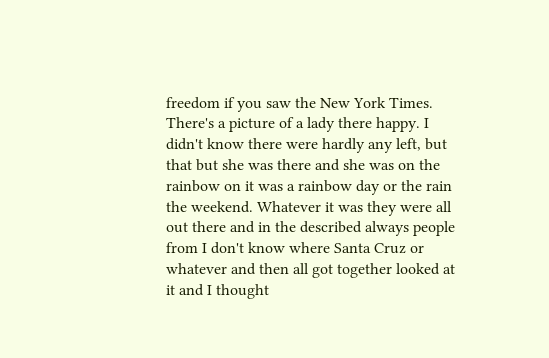freedom if you saw the New York Times. There's a picture of a lady there happy. I didn't know there were hardly any left, but that but she was there and she was on the rainbow on it was a rainbow day or the rain the weekend. Whatever it was they were all out there and in the described always people from I don't know where Santa Cruz or whatever and then all got together looked at it and I thought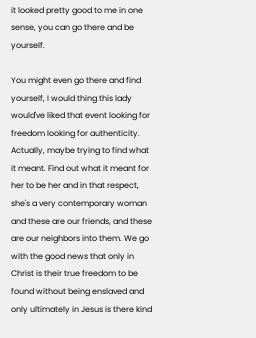it looked pretty good to me in one sense, you can go there and be yourself.

You might even go there and find yourself, I would thing this lady would've liked that event looking for freedom looking for authenticity. Actually, maybe trying to find what it meant. Find out what it meant for her to be her and in that respect, she's a very contemporary woman and these are our friends, and these are our neighbors into them. We go with the good news that only in Christ is their true freedom to be found without being enslaved and only ultimately in Jesus is there kind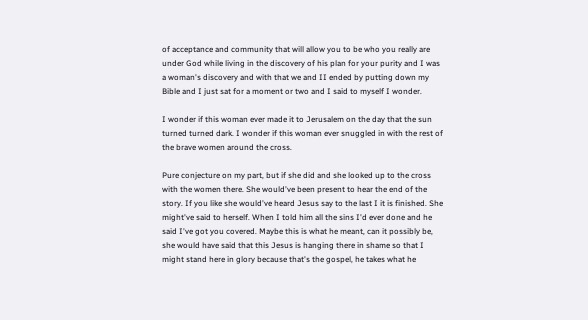of acceptance and community that will allow you to be who you really are under God while living in the discovery of his plan for your purity and I was a woman's discovery and with that we and II ended by putting down my Bible and I just sat for a moment or two and I said to myself I wonder.

I wonder if this woman ever made it to Jerusalem on the day that the sun turned turned dark. I wonder if this woman ever snuggled in with the rest of the brave women around the cross.

Pure conjecture on my part, but if she did and she looked up to the cross with the women there. She would've been present to hear the end of the story. If you like she would've heard Jesus say to the last I it is finished. She might've said to herself. When I told him all the sins I'd ever done and he said I've got you covered. Maybe this is what he meant, can it possibly be, she would have said that this Jesus is hanging there in shame so that I might stand here in glory because that's the gospel, he takes what he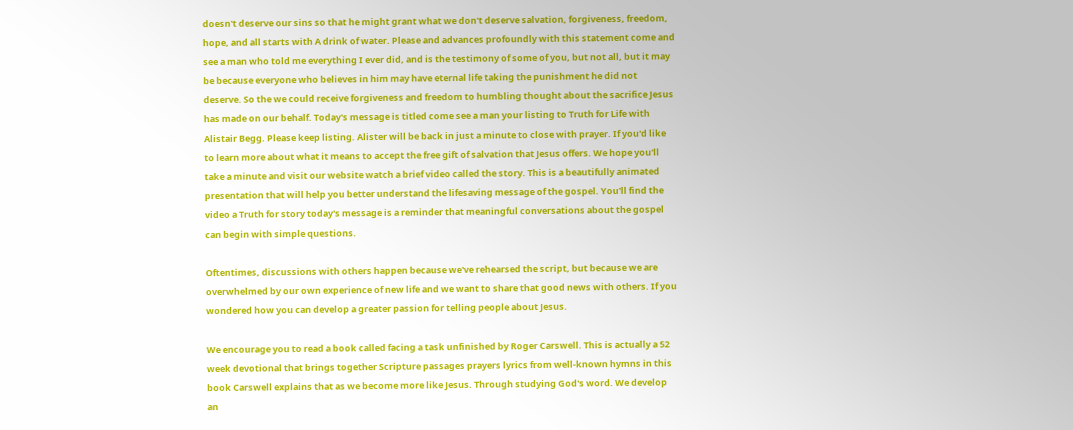doesn't deserve our sins so that he might grant what we don't deserve salvation, forgiveness, freedom, hope, and all starts with A drink of water. Please and advances profoundly with this statement come and see a man who told me everything I ever did, and is the testimony of some of you, but not all, but it may be because everyone who believes in him may have eternal life taking the punishment he did not deserve. So the we could receive forgiveness and freedom to humbling thought about the sacrifice Jesus has made on our behalf. Today's message is titled come see a man your listing to Truth for Life with Alistair Begg. Please keep listing. Alister will be back in just a minute to close with prayer. If you'd like to learn more about what it means to accept the free gift of salvation that Jesus offers. We hope you'll take a minute and visit our website watch a brief video called the story. This is a beautifully animated presentation that will help you better understand the lifesaving message of the gospel. You'll find the video a Truth for story today's message is a reminder that meaningful conversations about the gospel can begin with simple questions.

Oftentimes, discussions with others happen because we've rehearsed the script, but because we are overwhelmed by our own experience of new life and we want to share that good news with others. If you wondered how you can develop a greater passion for telling people about Jesus.

We encourage you to read a book called facing a task unfinished by Roger Carswell. This is actually a 52 week devotional that brings together Scripture passages prayers lyrics from well-known hymns in this book Carswell explains that as we become more like Jesus. Through studying God's word. We develop an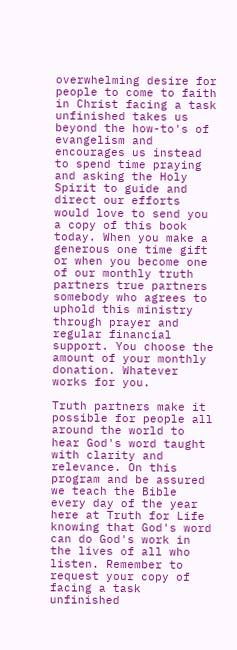overwhelming desire for people to come to faith in Christ facing a task unfinished takes us beyond the how-to's of evangelism and encourages us instead to spend time praying and asking the Holy Spirit to guide and direct our efforts would love to send you a copy of this book today. When you make a generous one time gift or when you become one of our monthly truth partners true partners somebody who agrees to uphold this ministry through prayer and regular financial support. You choose the amount of your monthly donation. Whatever works for you.

Truth partners make it possible for people all around the world to hear God's word taught with clarity and relevance. On this program and be assured we teach the Bible every day of the year here at Truth for Life knowing that God's word can do God's work in the lives of all who listen. Remember to request your copy of facing a task unfinished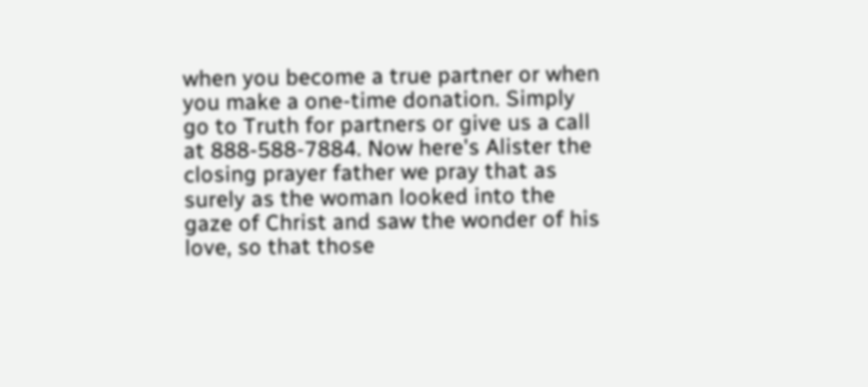when you become a true partner or when you make a one-time donation. Simply go to Truth for partners or give us a call at 888-588-7884. Now here's Alister the closing prayer father we pray that as surely as the woman looked into the gaze of Christ and saw the wonder of his love, so that those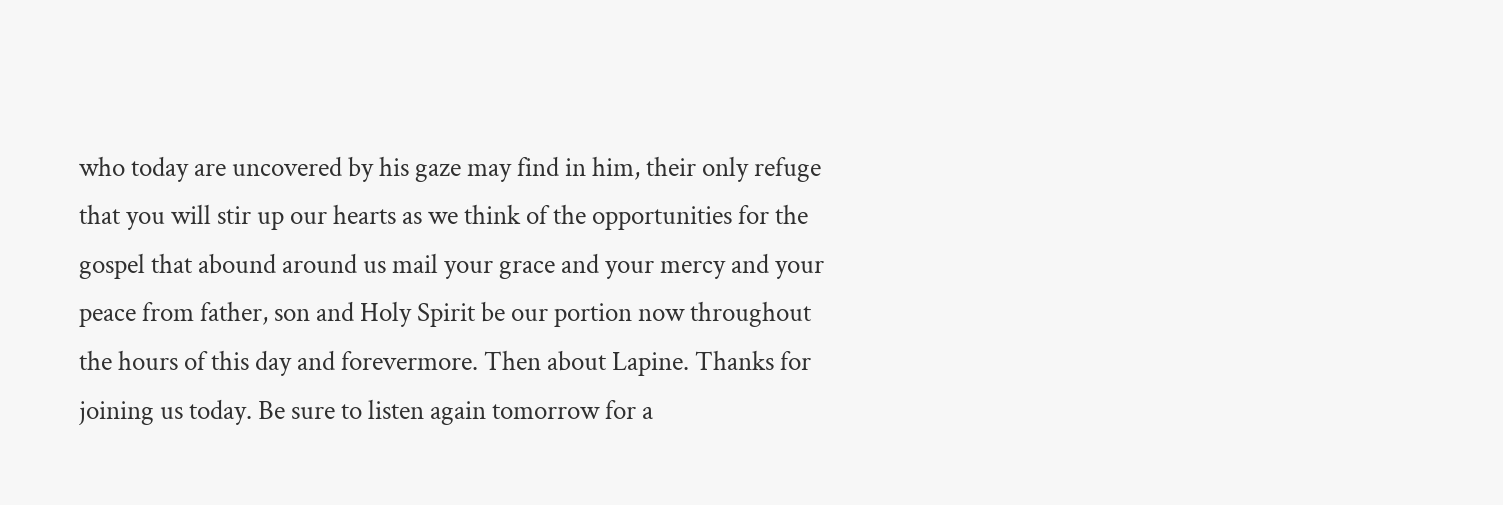who today are uncovered by his gaze may find in him, their only refuge that you will stir up our hearts as we think of the opportunities for the gospel that abound around us mail your grace and your mercy and your peace from father, son and Holy Spirit be our portion now throughout the hours of this day and forevermore. Then about Lapine. Thanks for joining us today. Be sure to listen again tomorrow for a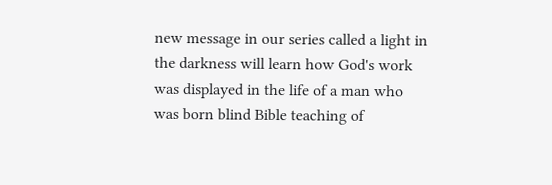new message in our series called a light in the darkness will learn how God's work was displayed in the life of a man who was born blind Bible teaching of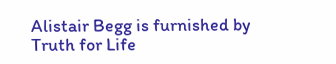Alistair Begg is furnished by Truth for Life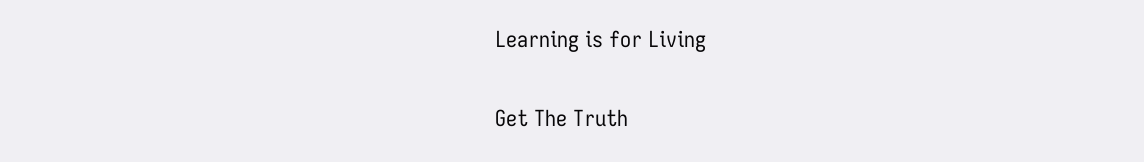Learning is for Living

Get The Truth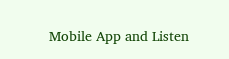Mobile App and Listen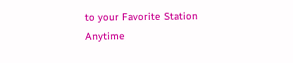to your Favorite Station Anytime